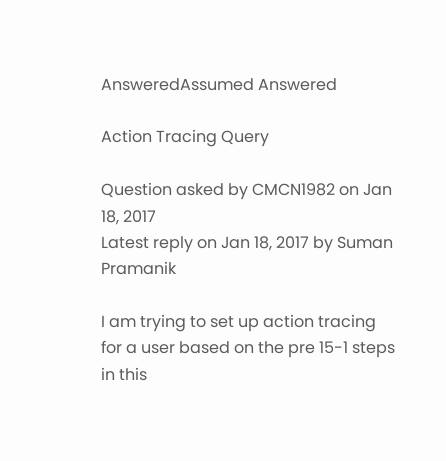AnsweredAssumed Answered

Action Tracing Query

Question asked by CMCN1982 on Jan 18, 2017
Latest reply on Jan 18, 2017 by Suman Pramanik

I am trying to set up action tracing for a user based on the pre 15-1 steps in this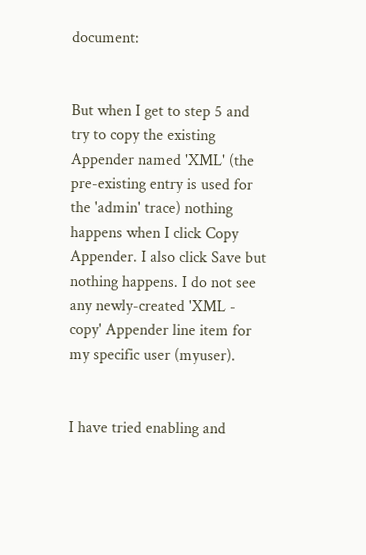document:


But when I get to step 5 and try to copy the existing Appender named 'XML' (the pre-existing entry is used for the 'admin' trace) nothing happens when I click Copy Appender. I also click Save but nothing happens. I do not see any newly-created 'XML - copy' Appender line item for my specific user (myuser).


I have tried enabling and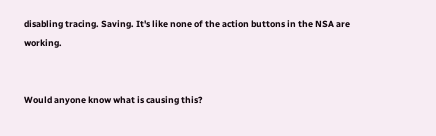disabling tracing. Saving. It's like none of the action buttons in the NSA are working.


Would anyone know what is causing this?